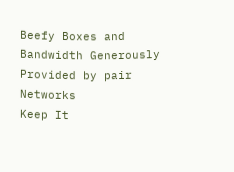Beefy Boxes and Bandwidth Generously Provided by pair Networks
Keep It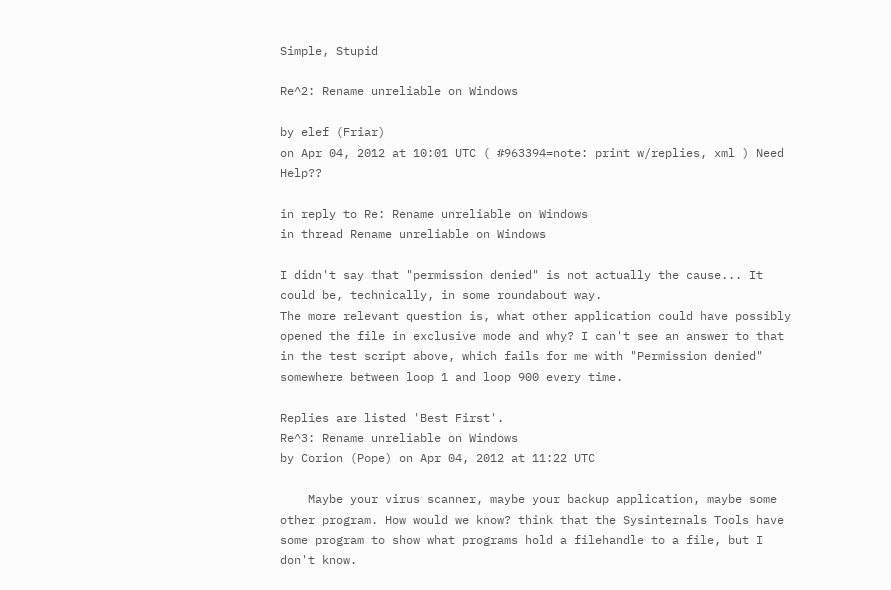Simple, Stupid

Re^2: Rename unreliable on Windows

by elef (Friar)
on Apr 04, 2012 at 10:01 UTC ( #963394=note: print w/replies, xml ) Need Help??

in reply to Re: Rename unreliable on Windows
in thread Rename unreliable on Windows

I didn't say that "permission denied" is not actually the cause... It could be, technically, in some roundabout way.
The more relevant question is, what other application could have possibly opened the file in exclusive mode and why? I can't see an answer to that in the test script above, which fails for me with "Permission denied" somewhere between loop 1 and loop 900 every time.

Replies are listed 'Best First'.
Re^3: Rename unreliable on Windows
by Corion (Pope) on Apr 04, 2012 at 11:22 UTC

    Maybe your virus scanner, maybe your backup application, maybe some other program. How would we know? think that the Sysinternals Tools have some program to show what programs hold a filehandle to a file, but I don't know.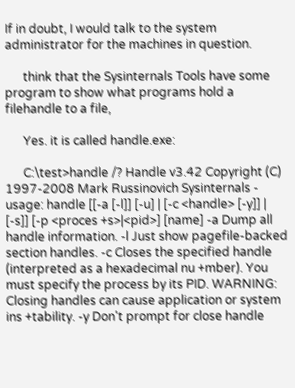If in doubt, I would talk to the system administrator for the machines in question.

      think that the Sysinternals Tools have some program to show what programs hold a filehandle to a file,

      Yes. it is called handle.exe:

      C:\test>handle /? Handle v3.42 Copyright (C) 1997-2008 Mark Russinovich Sysinternals - usage: handle [[-a [-l]] [-u] | [-c <handle> [-y]] | [-s]] [-p <proces +s>|<pid>] [name] -a Dump all handle information. -l Just show pagefile-backed section handles. -c Closes the specified handle (interpreted as a hexadecimal nu +mber). You must specify the process by its PID. WARNING: Closing handles can cause application or system ins +tability. -y Don't prompt for close handle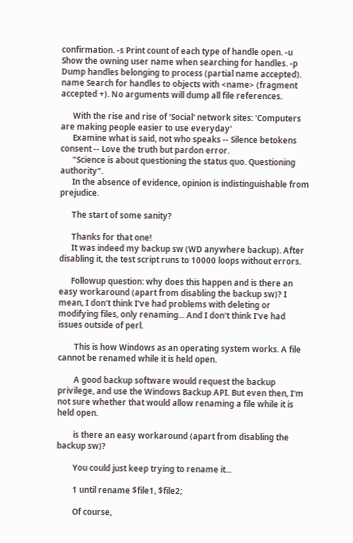confirmation. -s Print count of each type of handle open. -u Show the owning user name when searching for handles. -p Dump handles belonging to process (partial name accepted). name Search for handles to objects with <name> (fragment accepted +). No arguments will dump all file references.

      With the rise and rise of 'Social' network sites: 'Computers are making people easier to use everyday'
      Examine what is said, not who speaks -- Silence betokens consent -- Love the truth but pardon error.
      "Science is about questioning the status quo. Questioning authority".
      In the absence of evidence, opinion is indistinguishable from prejudice.

      The start of some sanity?

      Thanks for that one!
      It was indeed my backup sw (WD anywhere backup). After disabling it, the test script runs to 10000 loops without errors.

      Followup question: why does this happen and is there an easy workaround (apart from disabling the backup sw)? I mean, I don't think I've had problems with deleting or modifying files, only renaming... And I don't think I've had issues outside of perl.

        This is how Windows as an operating system works. A file cannot be renamed while it is held open.

        A good backup software would request the backup privilege, and use the Windows Backup API. But even then, I'm not sure whether that would allow renaming a file while it is held open.

        is there an easy workaround (apart from disabling the backup sw)?

        You could just keep trying to rename it...

        1 until rename $file1, $file2;

        Of course,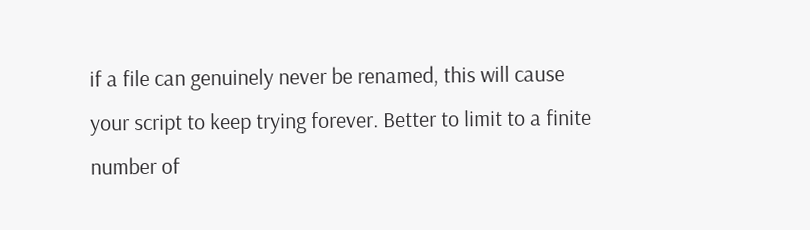if a file can genuinely never be renamed, this will cause your script to keep trying forever. Better to limit to a finite number of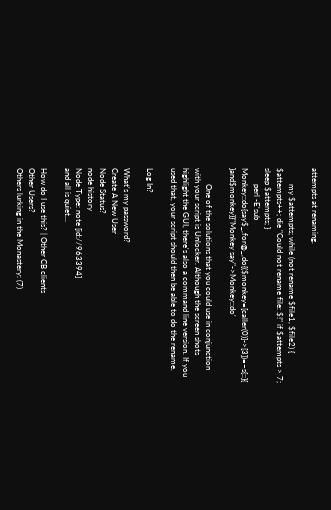attempts at renaming.

        my $attempts; while (not rename $file1, $file2) { $attempts++; die "Could not rename file: $!" if $attempts > 7; sleep $attempts; }
        perl -E'sub Monkey::do{say$_,for@_,do{($monkey=[caller(0)]->[3])=~s{::}{ }and$monkey}}"Monkey say"->Monkey::do'

        One of the solutions that you could use in conjunction with your script is Unlocker. Although the screen shots highlight the GUI, there's also a command line version. If you used that, your script should then be able to do the rename.

Log In?

What's my password?
Create A New User
Node Status?
node history
Node Type: note [id://963394]
and all is quiet...

How do I use this? | Other CB clients
Other Users?
Others lurking in the Monastery: (7)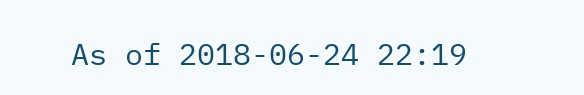As of 2018-06-24 22:19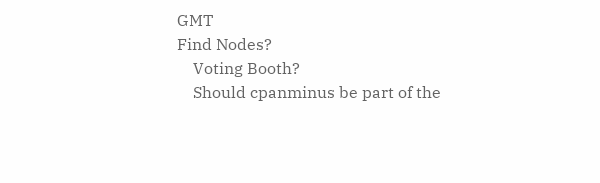GMT
Find Nodes?
    Voting Booth?
    Should cpanminus be part of the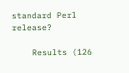standard Perl release?

    Results (126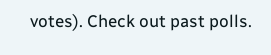votes). Check out past polls.